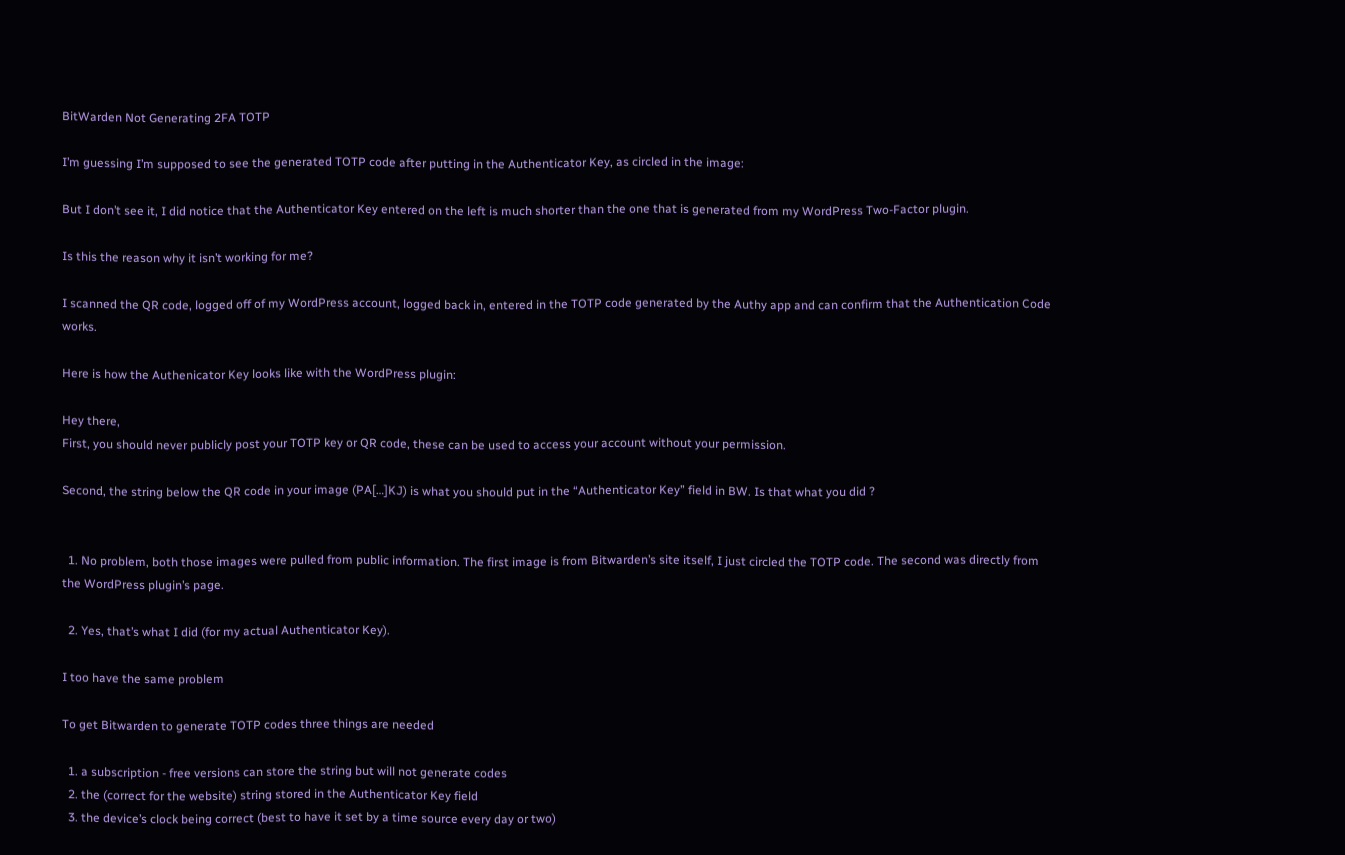BitWarden Not Generating 2FA TOTP

I’m guessing I’m supposed to see the generated TOTP code after putting in the Authenticator Key, as circled in the image:

But I don’t see it, I did notice that the Authenticator Key entered on the left is much shorter than the one that is generated from my WordPress Two-Factor plugin.

Is this the reason why it isn’t working for me?

I scanned the QR code, logged off of my WordPress account, logged back in, entered in the TOTP code generated by the Authy app and can confirm that the Authentication Code works.

Here is how the Authenicator Key looks like with the WordPress plugin:

Hey there,
First, you should never publicly post your TOTP key or QR code, these can be used to access your account without your permission.

Second, the string below the QR code in your image (PA[…]KJ) is what you should put in the “Authenticator Key” field in BW. Is that what you did ?


  1. No problem, both those images were pulled from public information. The first image is from Bitwarden’s site itself, I just circled the TOTP code. The second was directly from the WordPress plugin’s page.

  2. Yes, that’s what I did (for my actual Authenticator Key).

I too have the same problem

To get Bitwarden to generate TOTP codes three things are needed

  1. a subscription - free versions can store the string but will not generate codes
  2. the (correct for the website) string stored in the Authenticator Key field
  3. the device’s clock being correct (best to have it set by a time source every day or two)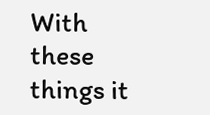With these things it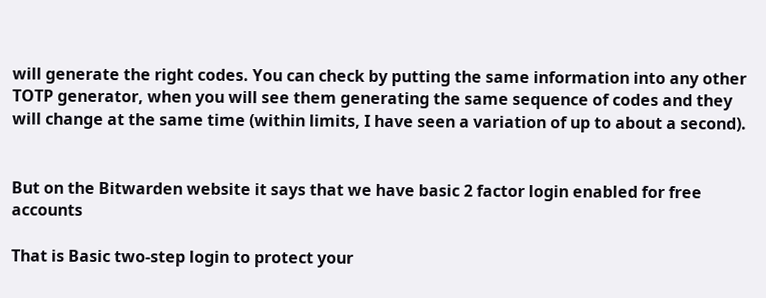will generate the right codes. You can check by putting the same information into any other TOTP generator, when you will see them generating the same sequence of codes and they will change at the same time (within limits, I have seen a variation of up to about a second).


But on the Bitwarden website it says that we have basic 2 factor login enabled for free accounts

That is Basic two-step login to protect your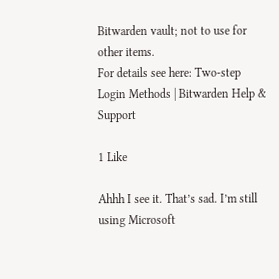Bitwarden vault; not to use for other items.
For details see here: Two-step Login Methods | Bitwarden Help & Support

1 Like

Ahhh I see it. That’s sad. I’m still using Microsoft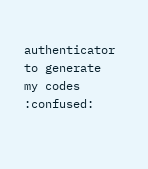authenticator to generate my codes :confused: